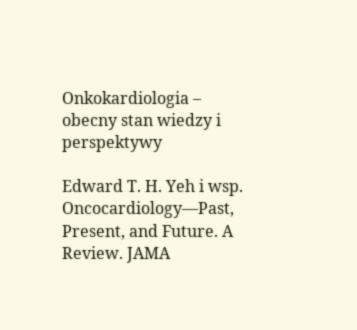Onkokardiologia – obecny stan wiedzy i perspektywy

Edward T. H. Yeh i wsp. Oncocardiology—Past, Present, and Future. A Review. JAMA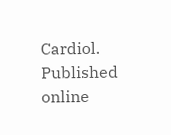Cardiol. Published online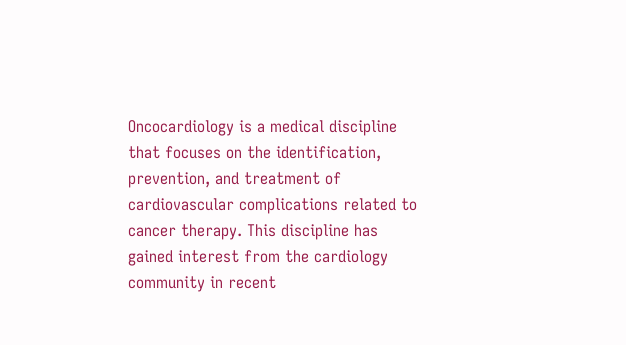Oncocardiology is a medical discipline that focuses on the identification, prevention, and treatment of cardiovascular complications related to cancer therapy. This discipline has gained interest from the cardiology community in recent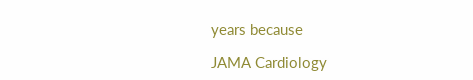years because

JAMA Cardiology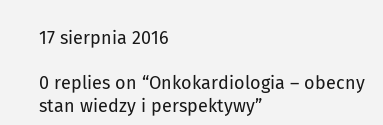17 sierpnia 2016

0 replies on “Onkokardiologia – obecny stan wiedzy i perspektywy”